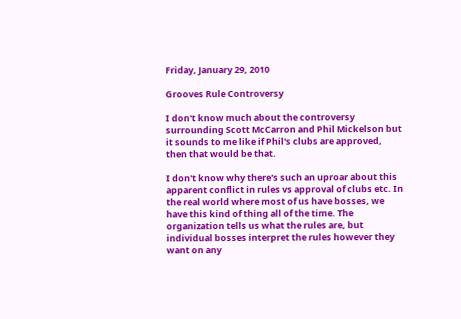Friday, January 29, 2010

Grooves Rule Controversy

I don't know much about the controversy surrounding Scott McCarron and Phil Mickelson but it sounds to me like if Phil's clubs are approved, then that would be that.

I don't know why there's such an uproar about this apparent conflict in rules vs approval of clubs etc. In the real world where most of us have bosses, we have this kind of thing all of the time. The organization tells us what the rules are, but individual bosses interpret the rules however they want on any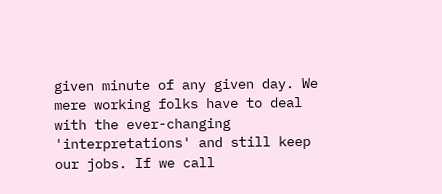given minute of any given day. We mere working folks have to deal with the ever-changing 'interpretations' and still keep our jobs. If we call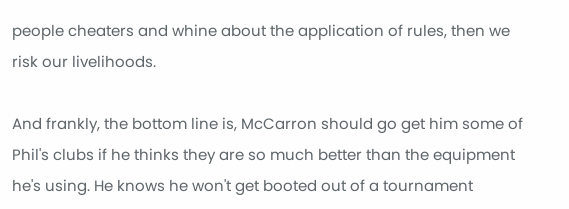people cheaters and whine about the application of rules, then we risk our livelihoods.

And frankly, the bottom line is, McCarron should go get him some of Phil's clubs if he thinks they are so much better than the equipment he's using. He knows he won't get booted out of a tournament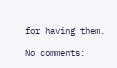for having them.

No comments: